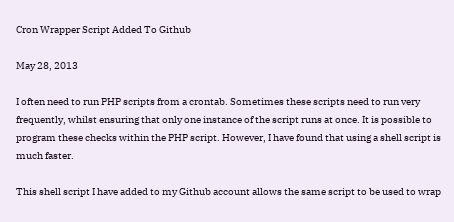Cron Wrapper Script Added To Github

May 28, 2013

I often need to run PHP scripts from a crontab. Sometimes these scripts need to run very frequently, whilst ensuring that only one instance of the script runs at once. It is possible to program these checks within the PHP script. However, I have found that using a shell script is much faster.

This shell script I have added to my Github account allows the same script to be used to wrap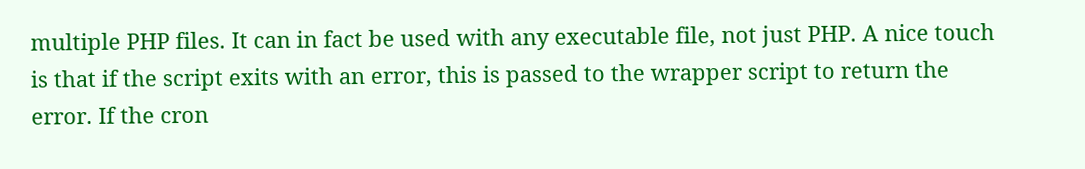multiple PHP files. It can in fact be used with any executable file, not just PHP. A nice touch is that if the script exits with an error, this is passed to the wrapper script to return the error. If the cron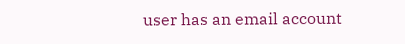user has an email account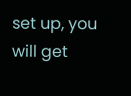set up, you will get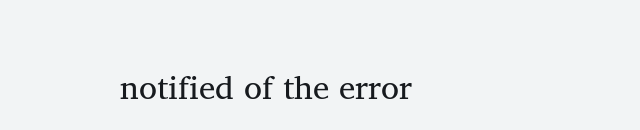notified of the error